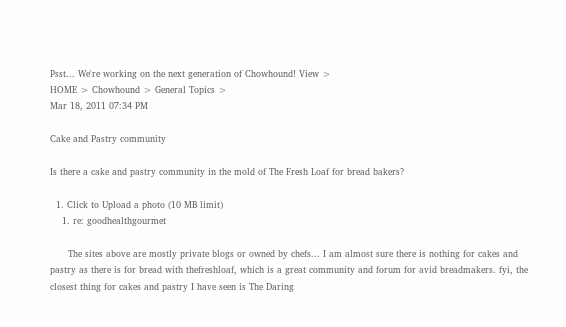Psst... We're working on the next generation of Chowhound! View >
HOME > Chowhound > General Topics >
Mar 18, 2011 07:34 PM

Cake and Pastry community

Is there a cake and pastry community in the mold of The Fresh Loaf for bread bakers?

  1. Click to Upload a photo (10 MB limit)
    1. re: goodhealthgourmet

      The sites above are mostly private blogs or owned by chefs... I am almost sure there is nothing for cakes and pastry as there is for bread with thefreshloaf, which is a great community and forum for avid breadmakers. fyi, the closest thing for cakes and pastry I have seen is The Daring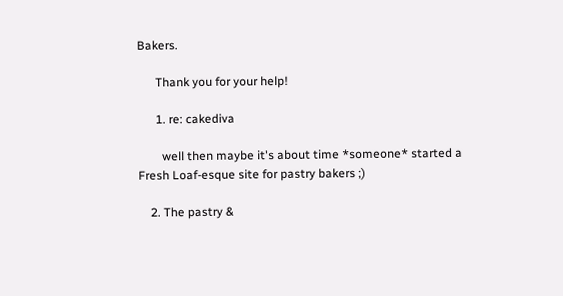Bakers.

      Thank you for your help!

      1. re: cakediva

        well then maybe it's about time *someone* started a Fresh Loaf-esque site for pastry bakers ;)

    2. The pastry &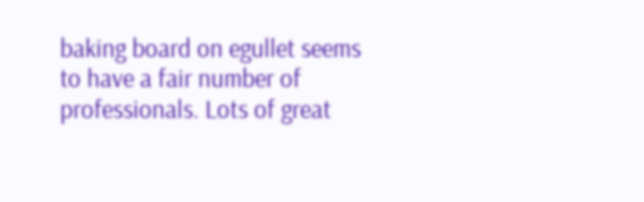baking board on egullet seems to have a fair number of professionals. Lots of great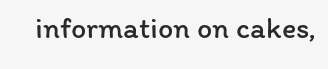information on cakes,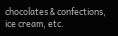chocolates & confections, ice cream, etc.